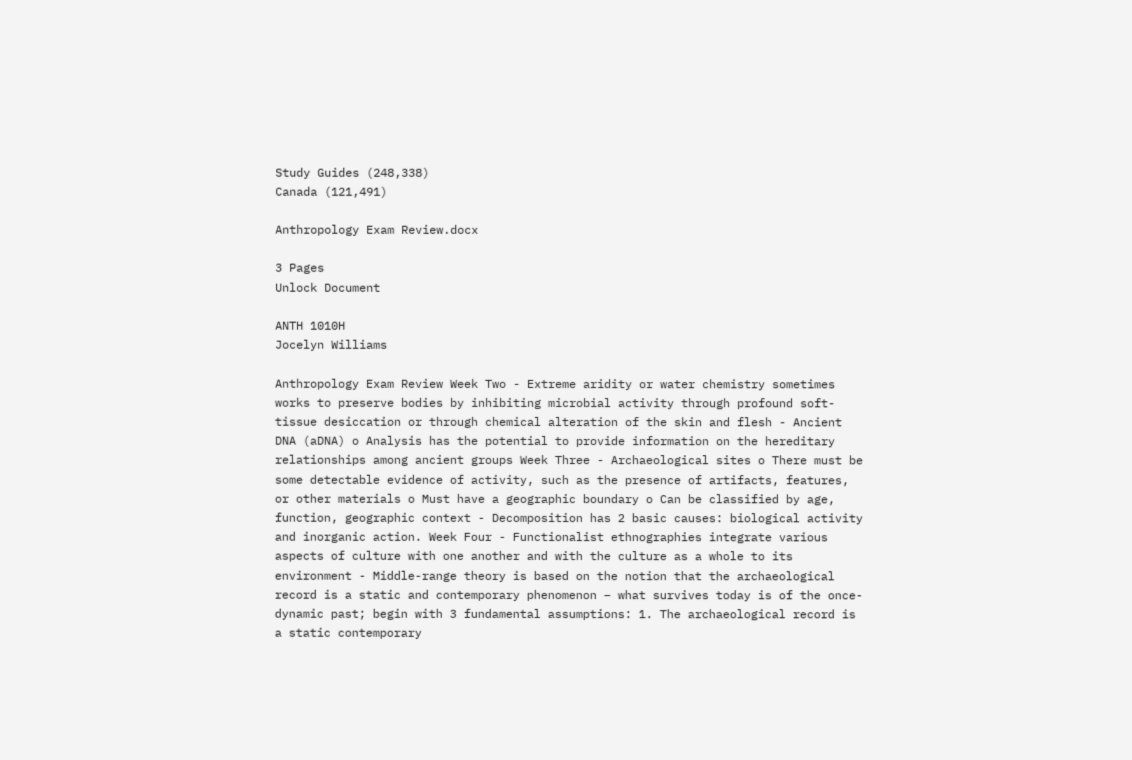Study Guides (248,338)
Canada (121,491)

Anthropology Exam Review.docx

3 Pages
Unlock Document

ANTH 1010H
Jocelyn Williams

Anthropology Exam Review Week Two - Extreme aridity or water chemistry sometimes works to preserve bodies by inhibiting microbial activity through profound soft-tissue desiccation or through chemical alteration of the skin and flesh - Ancient DNA (aDNA) o Analysis has the potential to provide information on the hereditary relationships among ancient groups Week Three - Archaeological sites o There must be some detectable evidence of activity, such as the presence of artifacts, features, or other materials o Must have a geographic boundary o Can be classified by age, function, geographic context - Decomposition has 2 basic causes: biological activity and inorganic action. Week Four - Functionalist ethnographies integrate various aspects of culture with one another and with the culture as a whole to its environment - Middle-range theory is based on the notion that the archaeological record is a static and contemporary phenomenon – what survives today is of the once-dynamic past; begin with 3 fundamental assumptions: 1. The archaeological record is a static contemporary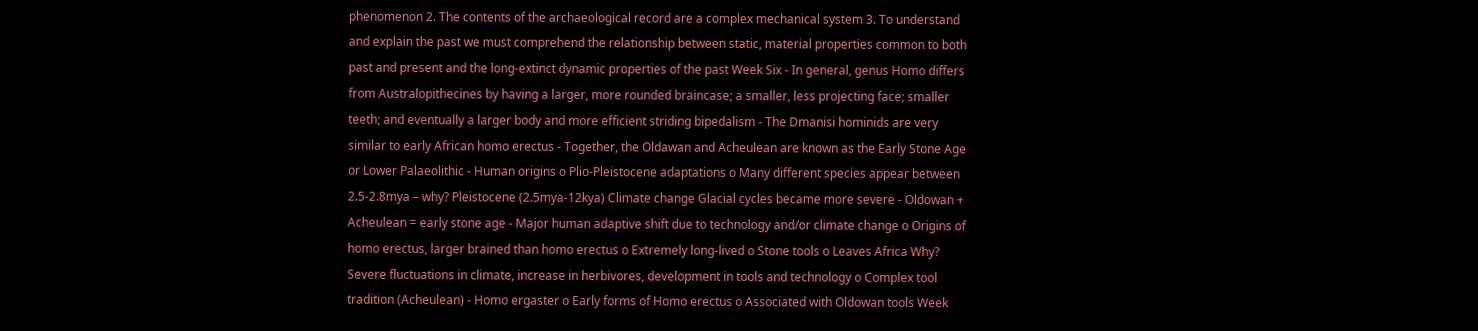phenomenon 2. The contents of the archaeological record are a complex mechanical system 3. To understand and explain the past we must comprehend the relationship between static, material properties common to both past and present and the long-extinct dynamic properties of the past Week Six - In general, genus Homo differs from Australopithecines by having a larger, more rounded braincase; a smaller, less projecting face; smaller teeth; and eventually a larger body and more efficient striding bipedalism - The Dmanisi hominids are very similar to early African homo erectus - Together, the Oldawan and Acheulean are known as the Early Stone Age or Lower Palaeolithic - Human origins o Plio-Pleistocene adaptations o Many different species appear between 2.5-2.8mya – why? Pleistocene (2.5mya-12kya) Climate change Glacial cycles became more severe - Oldowan + Acheulean = early stone age - Major human adaptive shift due to technology and/or climate change o Origins of homo erectus, larger brained than homo erectus o Extremely long-lived o Stone tools o Leaves Africa Why? Severe fluctuations in climate, increase in herbivores, development in tools and technology o Complex tool tradition (Acheulean) - Homo ergaster o Early forms of Homo erectus o Associated with Oldowan tools Week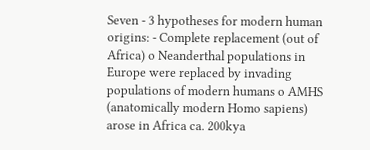Seven - 3 hypotheses for modern human origins: - Complete replacement (out of Africa) o Neanderthal populations in Europe were replaced by invading populations of modern humans o AMHS (anatomically modern Homo sapiens) arose in Africa ca. 200kya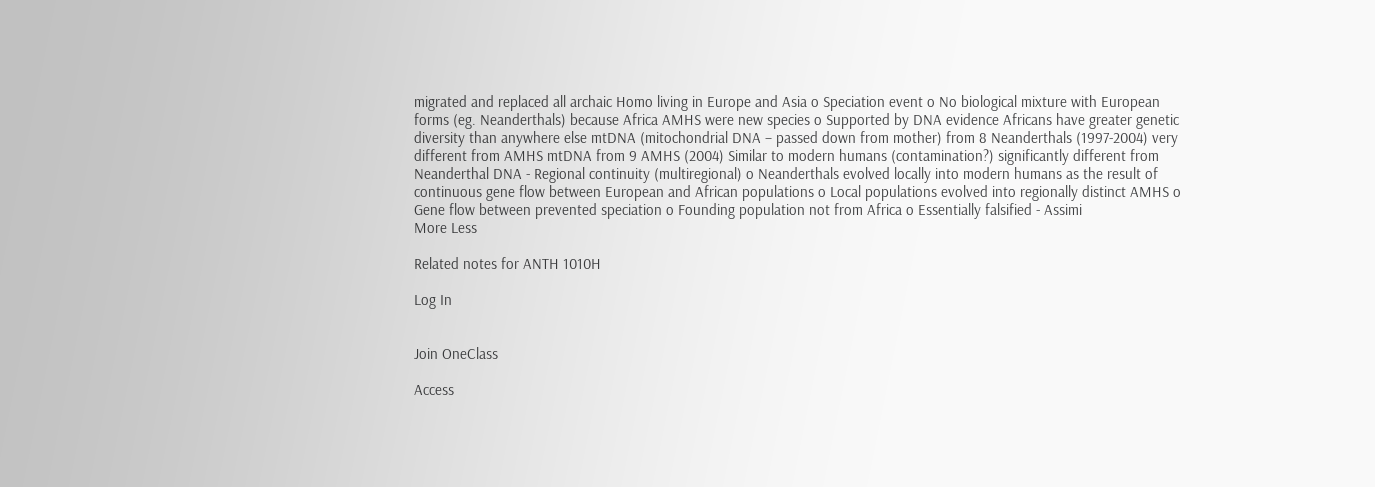migrated and replaced all archaic Homo living in Europe and Asia o Speciation event o No biological mixture with European forms (eg. Neanderthals) because Africa AMHS were new species o Supported by DNA evidence Africans have greater genetic diversity than anywhere else mtDNA (mitochondrial DNA – passed down from mother) from 8 Neanderthals (1997-2004) very different from AMHS mtDNA from 9 AMHS (2004) Similar to modern humans (contamination?) significantly different from Neanderthal DNA - Regional continuity (multiregional) o Neanderthals evolved locally into modern humans as the result of continuous gene flow between European and African populations o Local populations evolved into regionally distinct AMHS o Gene flow between prevented speciation o Founding population not from Africa o Essentially falsified - Assimi
More Less

Related notes for ANTH 1010H

Log In


Join OneClass

Access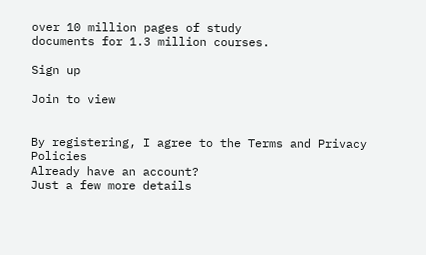over 10 million pages of study
documents for 1.3 million courses.

Sign up

Join to view


By registering, I agree to the Terms and Privacy Policies
Already have an account?
Just a few more details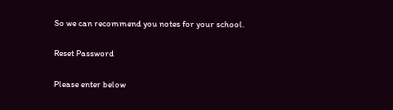So we can recommend you notes for your school.

Reset Password

Please enter below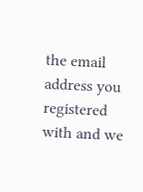the email address you registered with and we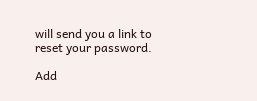will send you a link to reset your password.

Add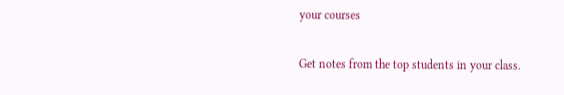your courses

Get notes from the top students in your class.